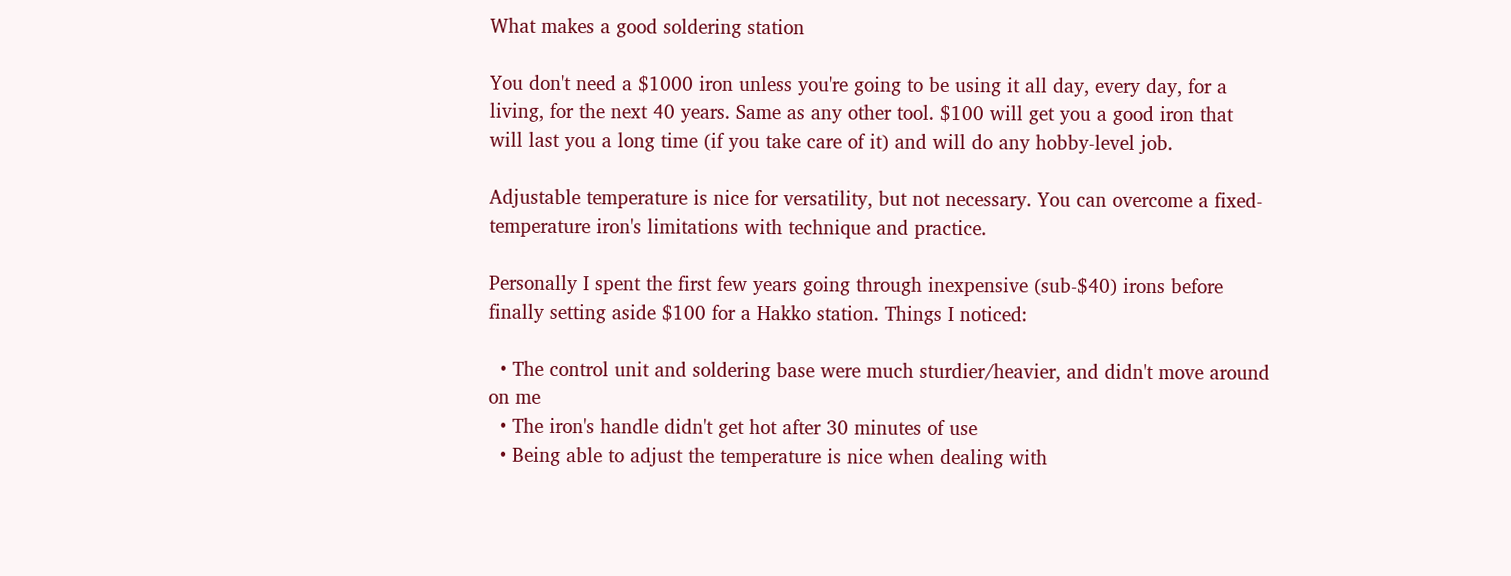What makes a good soldering station

You don't need a $1000 iron unless you're going to be using it all day, every day, for a living, for the next 40 years. Same as any other tool. $100 will get you a good iron that will last you a long time (if you take care of it) and will do any hobby-level job.

Adjustable temperature is nice for versatility, but not necessary. You can overcome a fixed-temperature iron's limitations with technique and practice.

Personally I spent the first few years going through inexpensive (sub-$40) irons before finally setting aside $100 for a Hakko station. Things I noticed:

  • The control unit and soldering base were much sturdier/heavier, and didn't move around on me
  • The iron's handle didn't get hot after 30 minutes of use
  • Being able to adjust the temperature is nice when dealing with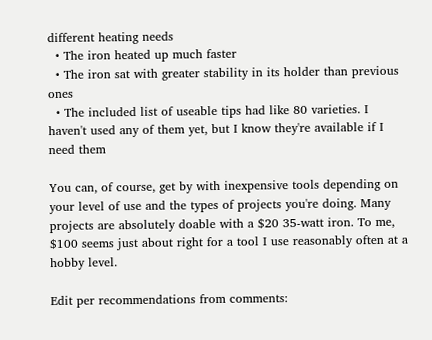different heating needs
  • The iron heated up much faster
  • The iron sat with greater stability in its holder than previous ones
  • The included list of useable tips had like 80 varieties. I haven't used any of them yet, but I know they're available if I need them

You can, of course, get by with inexpensive tools depending on your level of use and the types of projects you're doing. Many projects are absolutely doable with a $20 35-watt iron. To me, $100 seems just about right for a tool I use reasonably often at a hobby level.

Edit per recommendations from comments: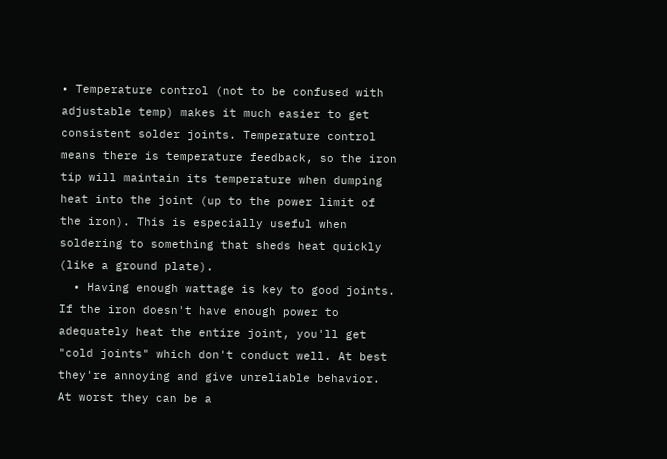• Temperature control (not to be confused with adjustable temp) makes it much easier to get consistent solder joints. Temperature control means there is temperature feedback, so the iron tip will maintain its temperature when dumping heat into the joint (up to the power limit of the iron). This is especially useful when soldering to something that sheds heat quickly (like a ground plate).
  • Having enough wattage is key to good joints. If the iron doesn't have enough power to adequately heat the entire joint, you'll get "cold joints" which don't conduct well. At best they're annoying and give unreliable behavior. At worst they can be a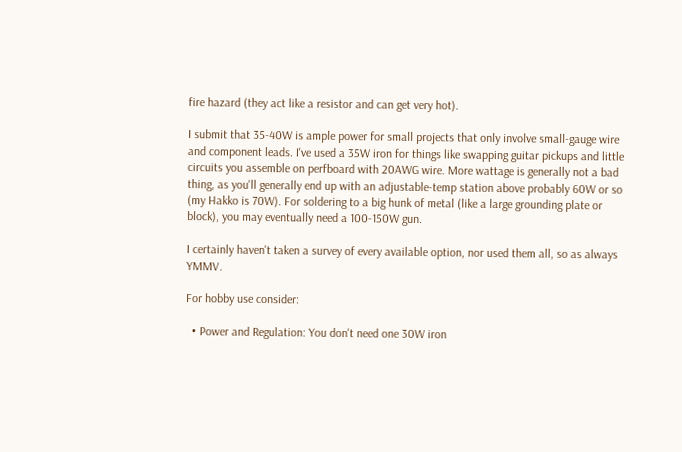fire hazard (they act like a resistor and can get very hot).

I submit that 35-40W is ample power for small projects that only involve small-gauge wire and component leads. I've used a 35W iron for things like swapping guitar pickups and little circuits you assemble on perfboard with 20AWG wire. More wattage is generally not a bad thing, as you'll generally end up with an adjustable-temp station above probably 60W or so (my Hakko is 70W). For soldering to a big hunk of metal (like a large grounding plate or block), you may eventually need a 100-150W gun.

I certainly haven't taken a survey of every available option, nor used them all, so as always YMMV.

For hobby use consider:

  • Power and Regulation: You don't need one 30W iron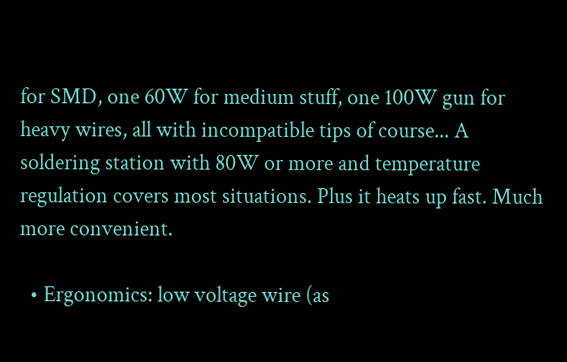for SMD, one 60W for medium stuff, one 100W gun for heavy wires, all with incompatible tips of course... A soldering station with 80W or more and temperature regulation covers most situations. Plus it heats up fast. Much more convenient.

  • Ergonomics: low voltage wire (as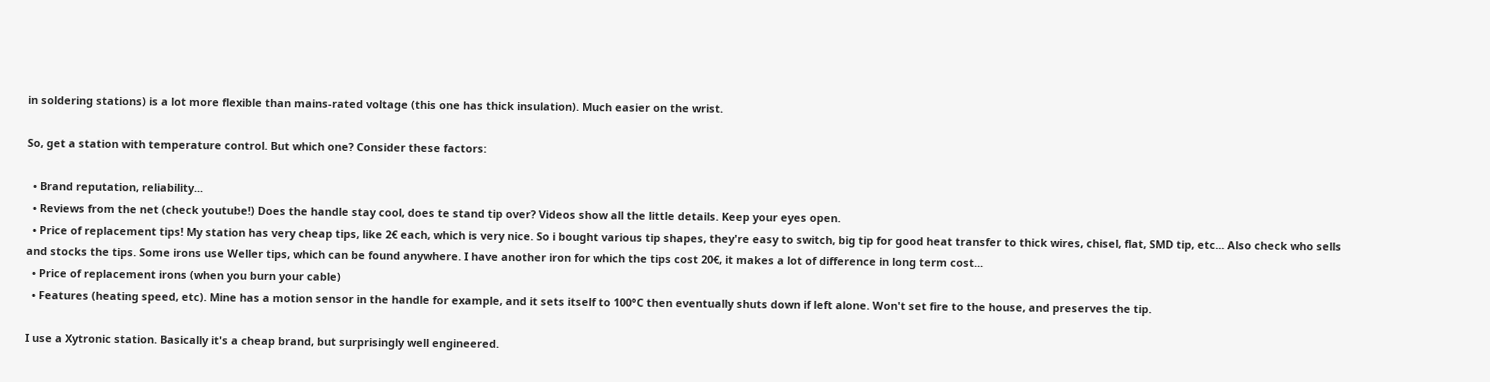in soldering stations) is a lot more flexible than mains-rated voltage (this one has thick insulation). Much easier on the wrist.

So, get a station with temperature control. But which one? Consider these factors:

  • Brand reputation, reliability...
  • Reviews from the net (check youtube!) Does the handle stay cool, does te stand tip over? Videos show all the little details. Keep your eyes open.
  • Price of replacement tips! My station has very cheap tips, like 2€ each, which is very nice. So i bought various tip shapes, they're easy to switch, big tip for good heat transfer to thick wires, chisel, flat, SMD tip, etc... Also check who sells and stocks the tips. Some irons use Weller tips, which can be found anywhere. I have another iron for which the tips cost 20€, it makes a lot of difference in long term cost...
  • Price of replacement irons (when you burn your cable)
  • Features (heating speed, etc). Mine has a motion sensor in the handle for example, and it sets itself to 100°C then eventually shuts down if left alone. Won't set fire to the house, and preserves the tip.

I use a Xytronic station. Basically it's a cheap brand, but surprisingly well engineered.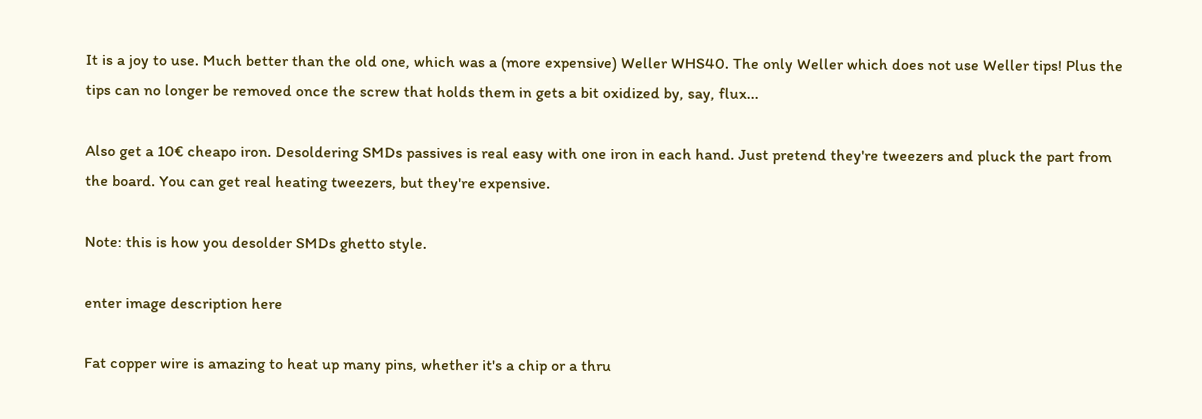It is a joy to use. Much better than the old one, which was a (more expensive) Weller WHS40. The only Weller which does not use Weller tips! Plus the tips can no longer be removed once the screw that holds them in gets a bit oxidized by, say, flux...

Also get a 10€ cheapo iron. Desoldering SMDs passives is real easy with one iron in each hand. Just pretend they're tweezers and pluck the part from the board. You can get real heating tweezers, but they're expensive.

Note: this is how you desolder SMDs ghetto style.

enter image description here

Fat copper wire is amazing to heat up many pins, whether it's a chip or a thru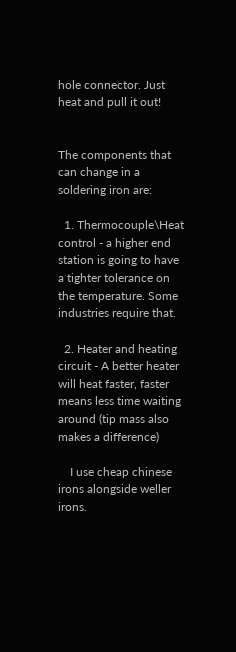hole connector. Just heat and pull it out!


The components that can change in a soldering iron are:

  1. Thermocouple\Heat control - a higher end station is going to have a tighter tolerance on the temperature. Some industries require that.

  2. Heater and heating circuit - A better heater will heat faster, faster means less time waiting around (tip mass also makes a difference)

    I use cheap chinese irons alongside weller irons.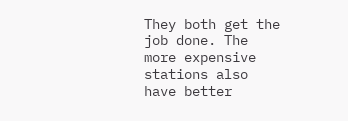They both get the job done. The more expensive stations also have better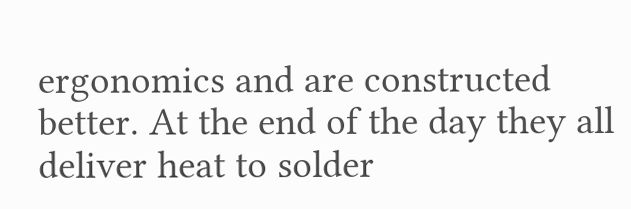ergonomics and are constructed better. At the end of the day they all deliver heat to solder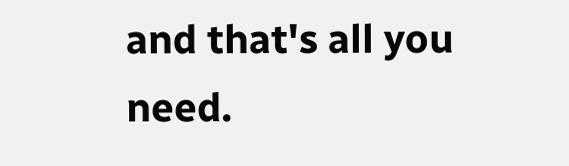and that's all you need.